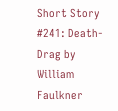Short Story #241: Death-Drag by William Faulkner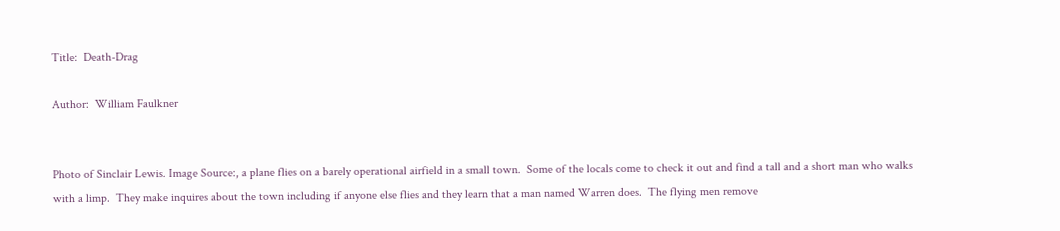Title:  Death-Drag

Author:  William Faulkner


Photo of Sinclair Lewis. Image Source:, a plane flies on a barely operational airfield in a small town.  Some of the locals come to check it out and find a tall and a short man who walks with a limp.  They make inquires about the town including if anyone else flies and they learn that a man named Warren does.  The flying men remove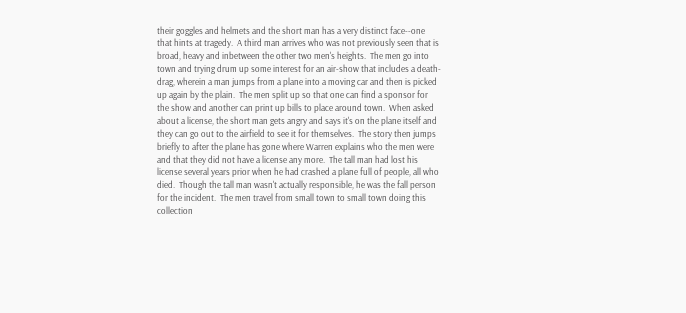their goggles and helmets and the short man has a very distinct face--one that hints at tragedy.  A third man arrives who was not previously seen that is broad, heavy and inbetween the other two men's heights.  The men go into town and trying drum up some interest for an air-show that includes a death-drag, wherein a man jumps from a plane into a moving car and then is picked up again by the plain.  The men split up so that one can find a sponsor for the show and another can print up bills to place around town.  When asked about a license, the short man gets angry and says it's on the plane itself and they can go out to the airfield to see it for themselves.  The story then jumps briefly to after the plane has gone where Warren explains who the men were and that they did not have a license any more.  The tall man had lost his license several years prior when he had crashed a plane full of people, all who died.  Though the tall man wasn't actually responsible, he was the fall person for the incident.  The men travel from small town to small town doing this collection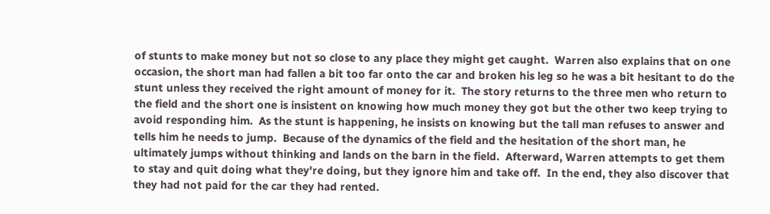of stunts to make money but not so close to any place they might get caught.  Warren also explains that on one occasion, the short man had fallen a bit too far onto the car and broken his leg so he was a bit hesitant to do the stunt unless they received the right amount of money for it.  The story returns to the three men who return to the field and the short one is insistent on knowing how much money they got but the other two keep trying to avoid responding him.  As the stunt is happening, he insists on knowing but the tall man refuses to answer and tells him he needs to jump.  Because of the dynamics of the field and the hesitation of the short man, he ultimately jumps without thinking and lands on the barn in the field.  Afterward, Warren attempts to get them to stay and quit doing what they're doing, but they ignore him and take off.  In the end, they also discover that they had not paid for the car they had rented.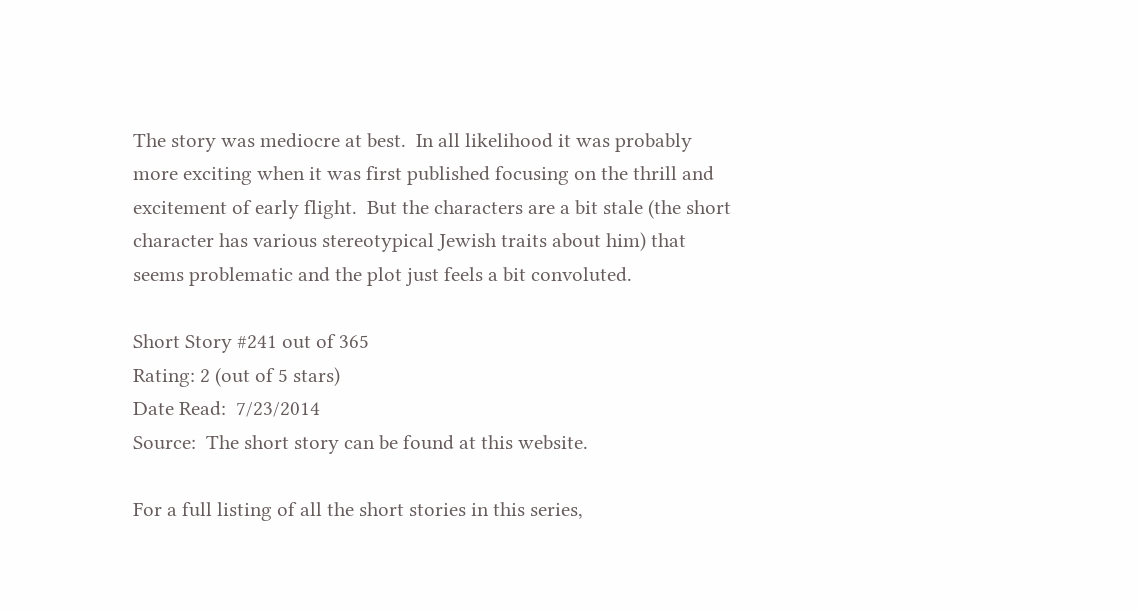The story was mediocre at best.  In all likelihood it was probably more exciting when it was first published focusing on the thrill and excitement of early flight.  But the characters are a bit stale (the short character has various stereotypical Jewish traits about him) that seems problematic and the plot just feels a bit convoluted.

Short Story #241 out of 365
Rating: 2 (out of 5 stars)
Date Read:  7/23/2014
Source:  The short story can be found at this website.

For a full listing of all the short stories in this series,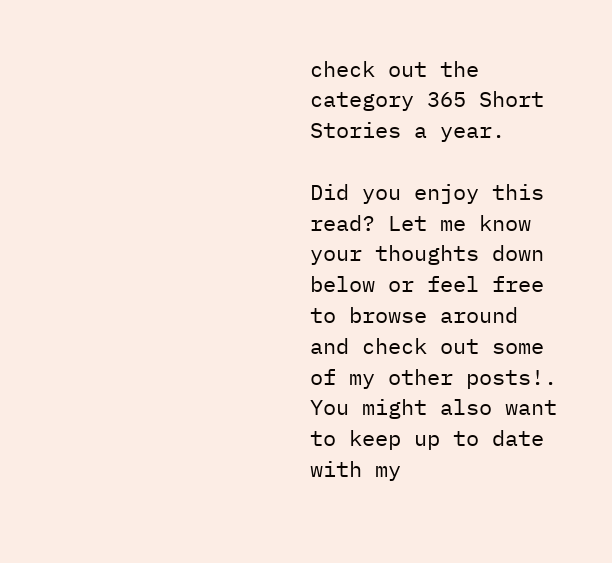check out the category 365 Short Stories a year.

Did you enjoy this read? Let me know your thoughts down below or feel free to browse around and check out some of my other posts!. You might also want to keep up to date with my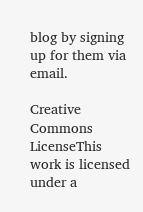blog by signing up for them via email.

Creative Commons LicenseThis work is licensed under a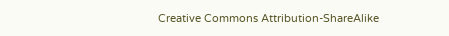Creative Commons Attribution-ShareAlike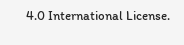4.0 International License.